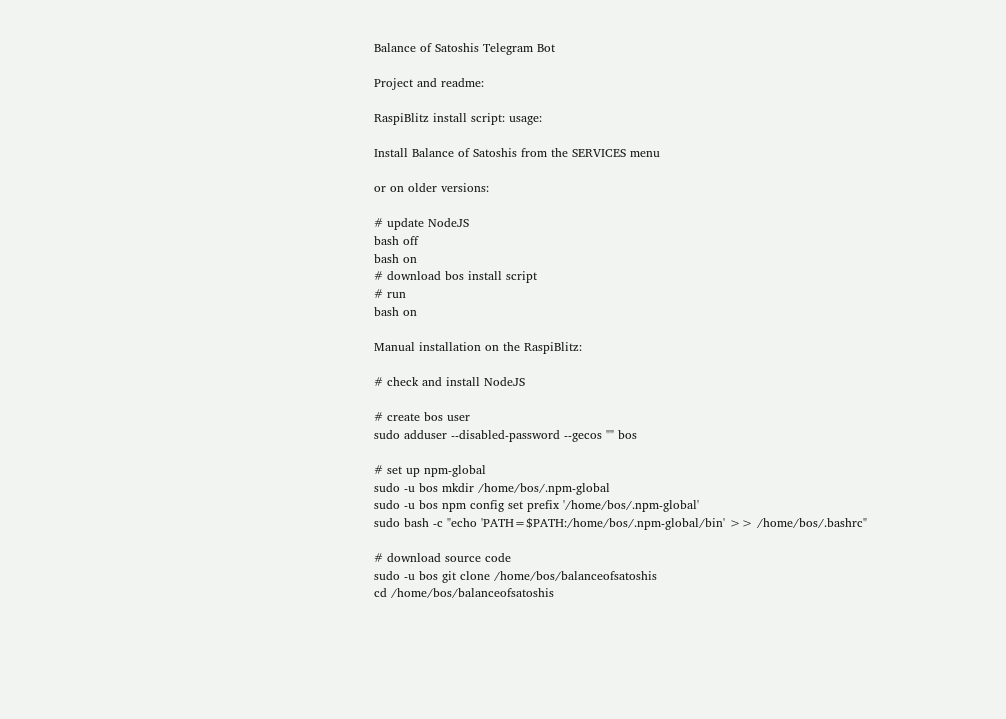Balance of Satoshis Telegram Bot

Project and readme:

RaspiBlitz install script: usage:

Install Balance of Satoshis from the SERVICES menu

or on older versions:

# update NodeJS
bash off
bash on
# download bos install script
# run
bash on

Manual installation on the RaspiBlitz:

# check and install NodeJS

# create bos user
sudo adduser --disabled-password --gecos "" bos

# set up npm-global
sudo -u bos mkdir /home/bos/.npm-global
sudo -u bos npm config set prefix '/home/bos/.npm-global'
sudo bash -c "echo 'PATH=$PATH:/home/bos/.npm-global/bin' >> /home/bos/.bashrc"

# download source code
sudo -u bos git clone /home/bos/balanceofsatoshis
cd /home/bos/balanceofsatoshis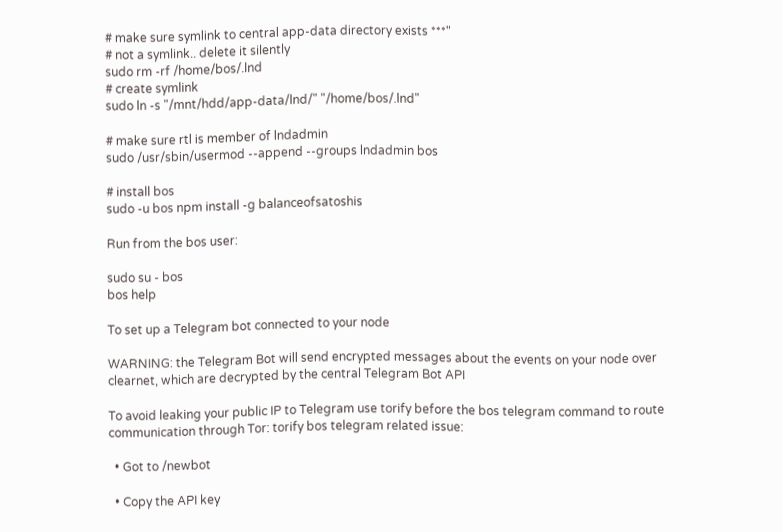# make sure symlink to central app-data directory exists ***"
# not a symlink.. delete it silently
sudo rm -rf /home/bos/.lnd
# create symlink
sudo ln -s "/mnt/hdd/app-data/lnd/" "/home/bos/.lnd"

# make sure rtl is member of lndadmin
sudo /usr/sbin/usermod --append --groups lndadmin bos

# install bos
sudo -u bos npm install -g balanceofsatoshis

Run from the bos user:

sudo su - bos
bos help

To set up a Telegram bot connected to your node

WARNING: the Telegram Bot will send encrypted messages about the events on your node over clearnet, which are decrypted by the central Telegram Bot API

To avoid leaking your public IP to Telegram use torify before the bos telegram command to route communication through Tor: torify bos telegram related issue:

  • Got to /newbot

  • Copy the API key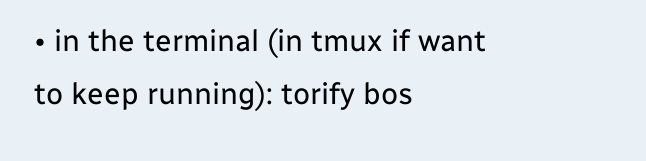• in the terminal (in tmux if want to keep running): torify bos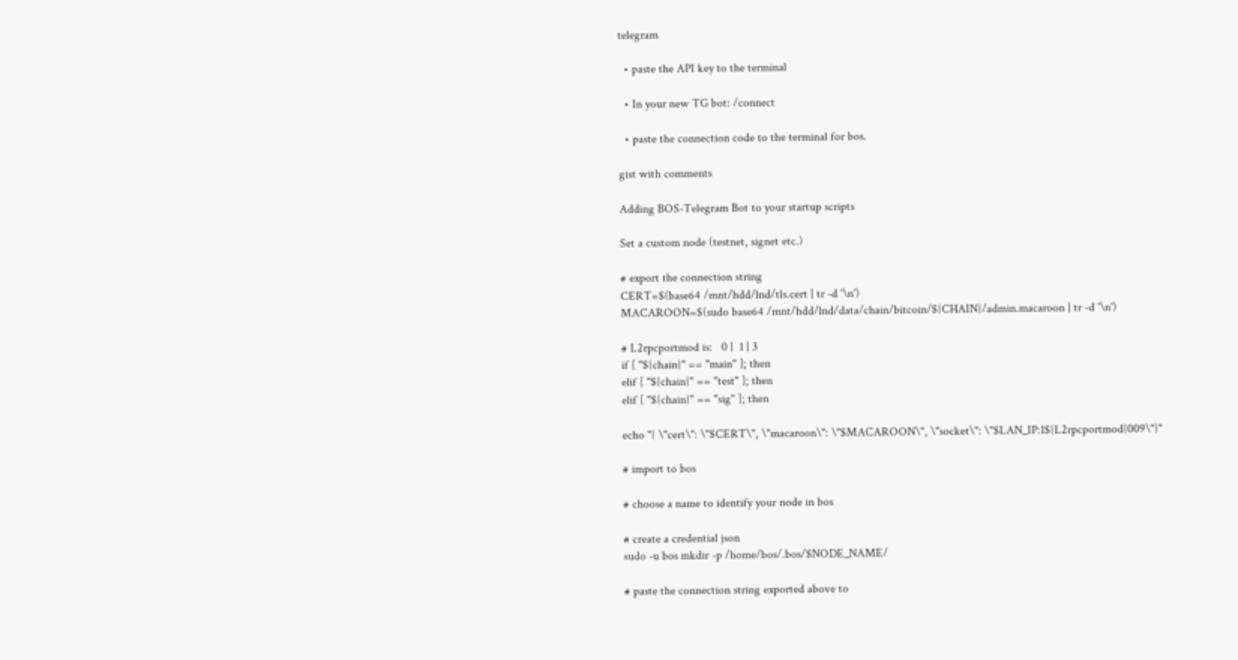telegram

  • paste the API key to the terminal

  • In your new TG bot: /connect

  • paste the connection code to the terminal for bos.

gist with comments

Adding BOS-Telegram Bot to your startup scripts

Set a custom node (testnet, signet etc.)

# export the connection string
CERT=$(base64 /mnt/hdd/lnd/tls.cert | tr -d '\n')
MACAROON=$(sudo base64 /mnt/hdd/lnd/data/chain/bitcoin/${CHAIN}/admin.macaroon | tr -d '\n')

# L2rpcportmod is:   0 |  1 | 3
if [ "${chain}" == "main" ]; then
elif [ "${chain}" == "test" ]; then
elif [ "${chain}" == "sig" ]; then

echo "{ \"cert\": \"$CERT\", \"macaroon\": \"$MACAROON\", \"socket\": \"$LAN_IP:1${L2rpcportmod}009\"}"

# import to bos

# choose a name to identify your node in bos

# create a credential json
sudo -u bos mkdir -p /home/bos/.bos/$NODE_NAME/

# paste the connection string exported above to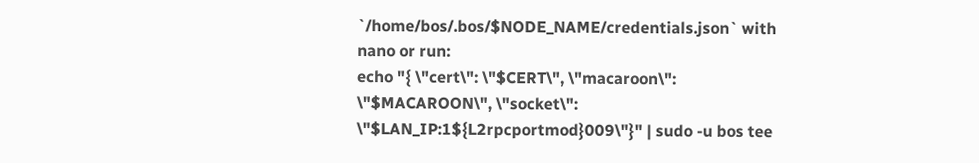`/home/bos/.bos/$NODE_NAME/credentials.json` with nano or run:
echo "{ \"cert\": \"$CERT\", \"macaroon\": \"$MACAROON\", \"socket\": \"$LAN_IP:1${L2rpcportmod}009\"}" | sudo -u bos tee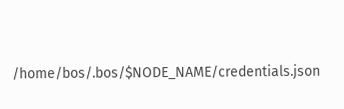/home/bos/.bos/$NODE_NAME/credentials.json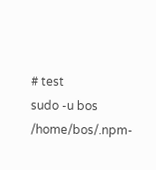# test
sudo -u bos /home/bos/.npm-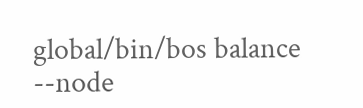global/bin/bos balance --node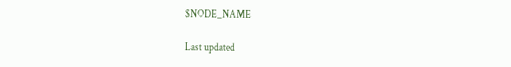$NODE_NAME

Last updated